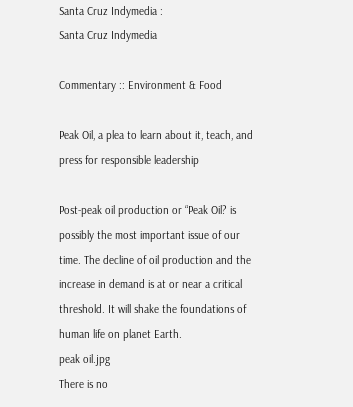Santa Cruz Indymedia :
Santa Cruz Indymedia

Commentary :: Environment & Food

Peak Oil, a plea to learn about it, teach, and press for responsible leadership

Post-peak oil production or “Peak Oil? is possibly the most important issue of our time. The decline of oil production and the increase in demand is at or near a critical threshold. It will shake the foundations of human life on planet Earth.
peak oil.jpg
There is no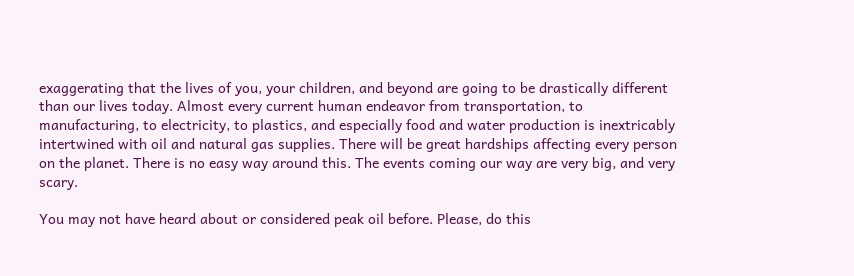exaggerating that the lives of you, your children, and beyond are going to be drastically different than our lives today. Almost every current human endeavor from transportation, to manufacturing, to electricity, to plastics, and especially food and water production is inextricably intertwined with oil and natural gas supplies. There will be great hardships affecting every person on the planet. There is no easy way around this. The events coming our way are very big, and very scary.

You may not have heard about or considered peak oil before. Please, do this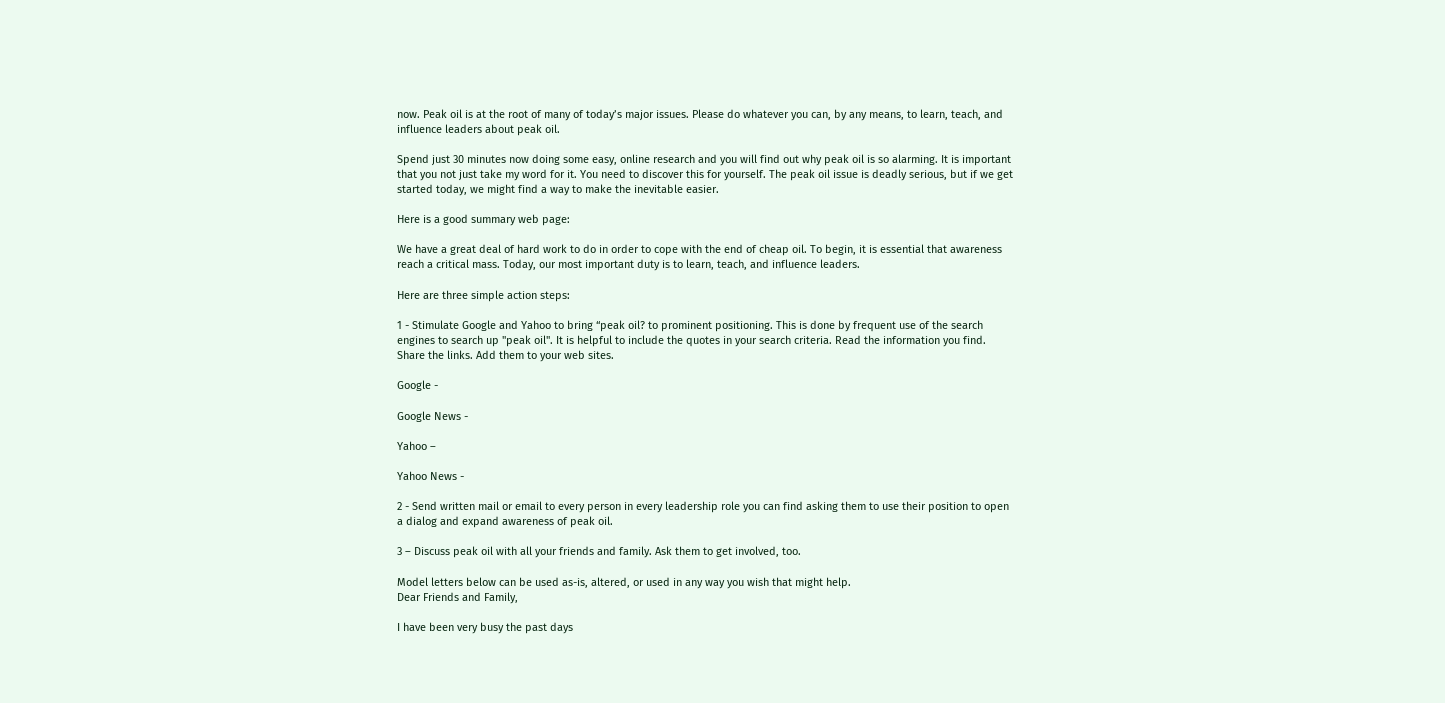now. Peak oil is at the root of many of today’s major issues. Please do whatever you can, by any means, to learn, teach, and influence leaders about peak oil.

Spend just 30 minutes now doing some easy, online research and you will find out why peak oil is so alarming. It is important that you not just take my word for it. You need to discover this for yourself. The peak oil issue is deadly serious, but if we get started today, we might find a way to make the inevitable easier.

Here is a good summary web page:

We have a great deal of hard work to do in order to cope with the end of cheap oil. To begin, it is essential that awareness reach a critical mass. Today, our most important duty is to learn, teach, and influence leaders.

Here are three simple action steps:

1 - Stimulate Google and Yahoo to bring “peak oil? to prominent positioning. This is done by frequent use of the search engines to search up "peak oil". It is helpful to include the quotes in your search criteria. Read the information you find. Share the links. Add them to your web sites.

Google -

Google News -

Yahoo –

Yahoo News -

2 - Send written mail or email to every person in every leadership role you can find asking them to use their position to open a dialog and expand awareness of peak oil.

3 – Discuss peak oil with all your friends and family. Ask them to get involved, too.

Model letters below can be used as-is, altered, or used in any way you wish that might help.
Dear Friends and Family,

I have been very busy the past days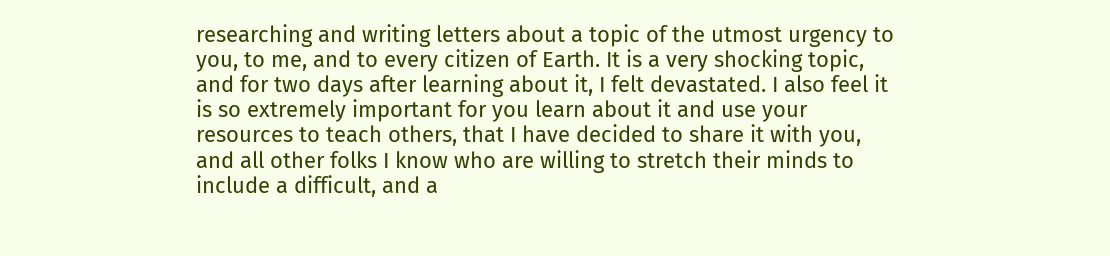researching and writing letters about a topic of the utmost urgency to you, to me, and to every citizen of Earth. It is a very shocking topic, and for two days after learning about it, I felt devastated. I also feel it is so extremely important for you learn about it and use your resources to teach others, that I have decided to share it with you, and all other folks I know who are willing to stretch their minds to include a difficult, and a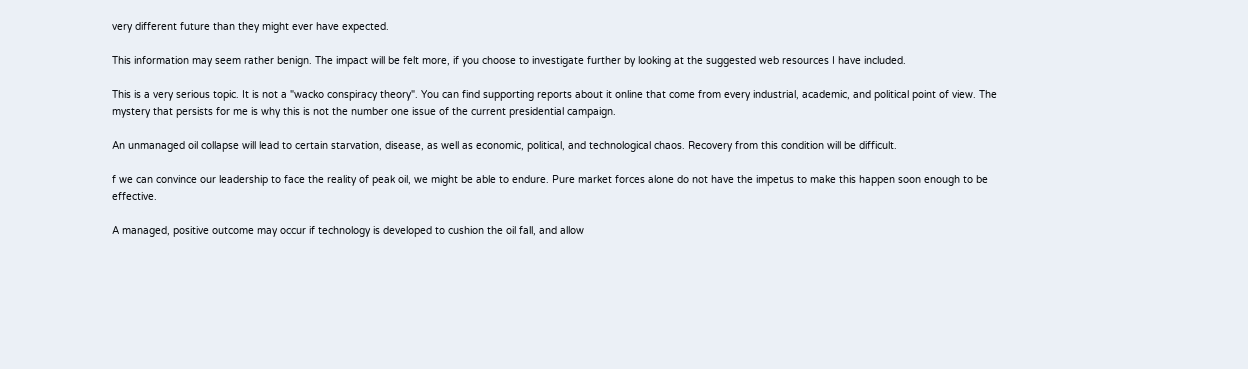very different future than they might ever have expected.

This information may seem rather benign. The impact will be felt more, if you choose to investigate further by looking at the suggested web resources I have included.

This is a very serious topic. It is not a "wacko conspiracy theory". You can find supporting reports about it online that come from every industrial, academic, and political point of view. The mystery that persists for me is why this is not the number one issue of the current presidential campaign.

An unmanaged oil collapse will lead to certain starvation, disease, as well as economic, political, and technological chaos. Recovery from this condition will be difficult.

f we can convince our leadership to face the reality of peak oil, we might be able to endure. Pure market forces alone do not have the impetus to make this happen soon enough to be effective.

A managed, positive outcome may occur if technology is developed to cushion the oil fall, and allow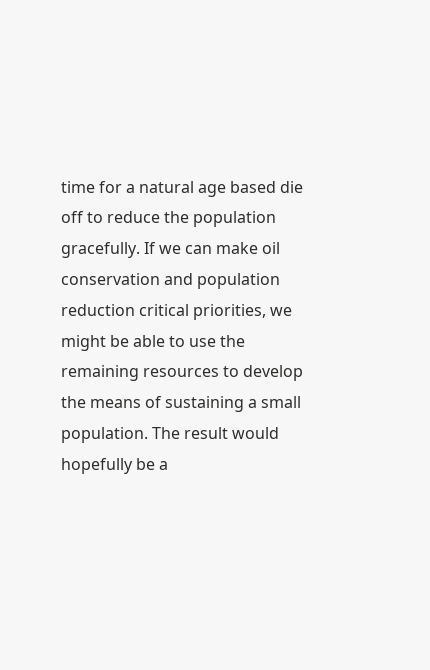time for a natural age based die off to reduce the population gracefully. If we can make oil conservation and population reduction critical priorities, we might be able to use the remaining resources to develop the means of sustaining a small population. The result would hopefully be a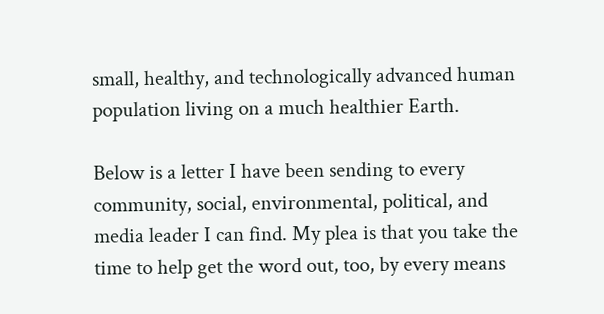small, healthy, and technologically advanced human population living on a much healthier Earth.

Below is a letter I have been sending to every community, social, environmental, political, and media leader I can find. My plea is that you take the time to help get the word out, too, by every means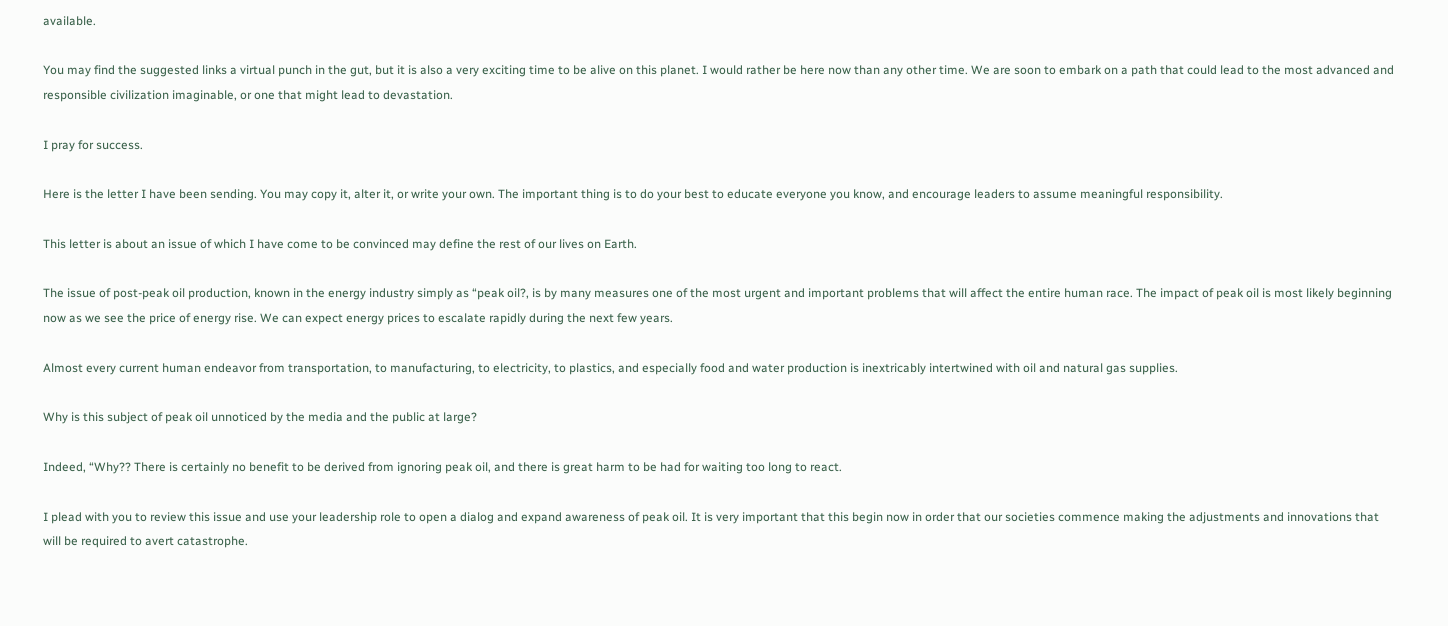available.

You may find the suggested links a virtual punch in the gut, but it is also a very exciting time to be alive on this planet. I would rather be here now than any other time. We are soon to embark on a path that could lead to the most advanced and responsible civilization imaginable, or one that might lead to devastation.

I pray for success.

Here is the letter I have been sending. You may copy it, alter it, or write your own. The important thing is to do your best to educate everyone you know, and encourage leaders to assume meaningful responsibility.

This letter is about an issue of which I have come to be convinced may define the rest of our lives on Earth.

The issue of post-peak oil production, known in the energy industry simply as “peak oil?, is by many measures one of the most urgent and important problems that will affect the entire human race. The impact of peak oil is most likely beginning now as we see the price of energy rise. We can expect energy prices to escalate rapidly during the next few years.

Almost every current human endeavor from transportation, to manufacturing, to electricity, to plastics, and especially food and water production is inextricably intertwined with oil and natural gas supplies.

Why is this subject of peak oil unnoticed by the media and the public at large?

Indeed, “Why?? There is certainly no benefit to be derived from ignoring peak oil, and there is great harm to be had for waiting too long to react.

I plead with you to review this issue and use your leadership role to open a dialog and expand awareness of peak oil. It is very important that this begin now in order that our societies commence making the adjustments and innovations that will be required to avert catastrophe.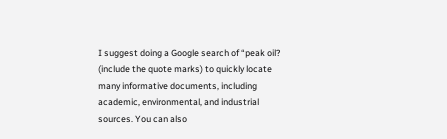I suggest doing a Google search of “peak oil? (include the quote marks) to quickly locate many informative documents, including academic, environmental, and industrial sources. You can also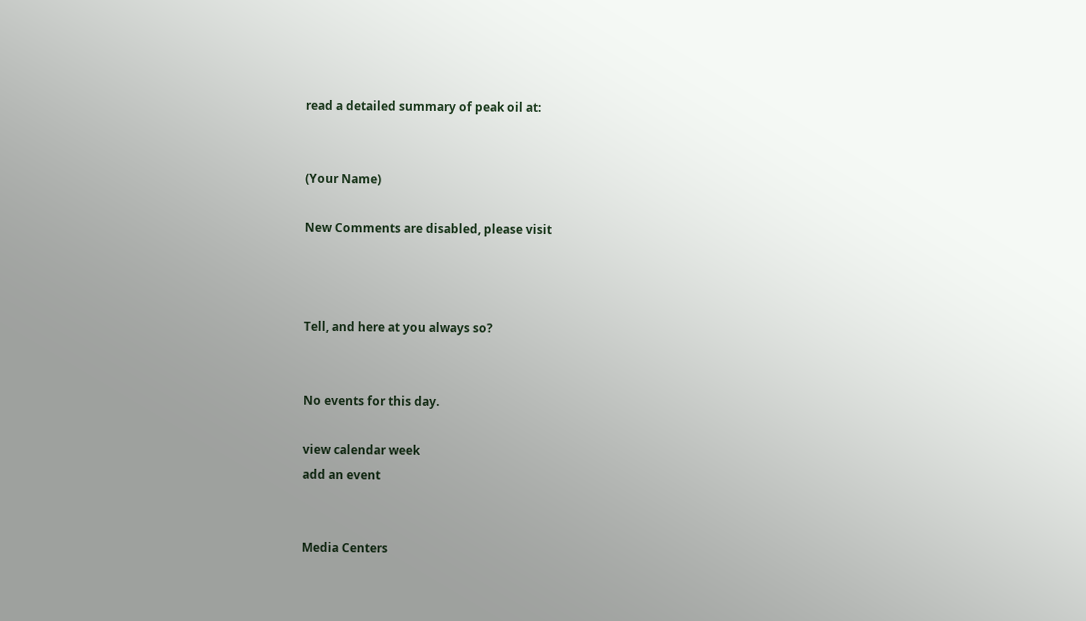read a detailed summary of peak oil at:


(Your Name)

New Comments are disabled, please visit



Tell, and here at you always so?


No events for this day.

view calendar week
add an event


Media Centers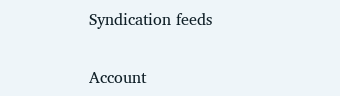Syndication feeds

Account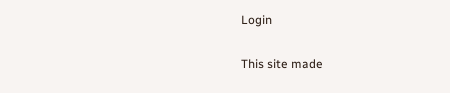Login

This site made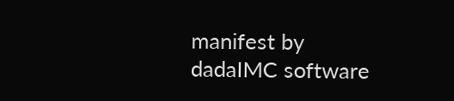manifest by dadaIMC software